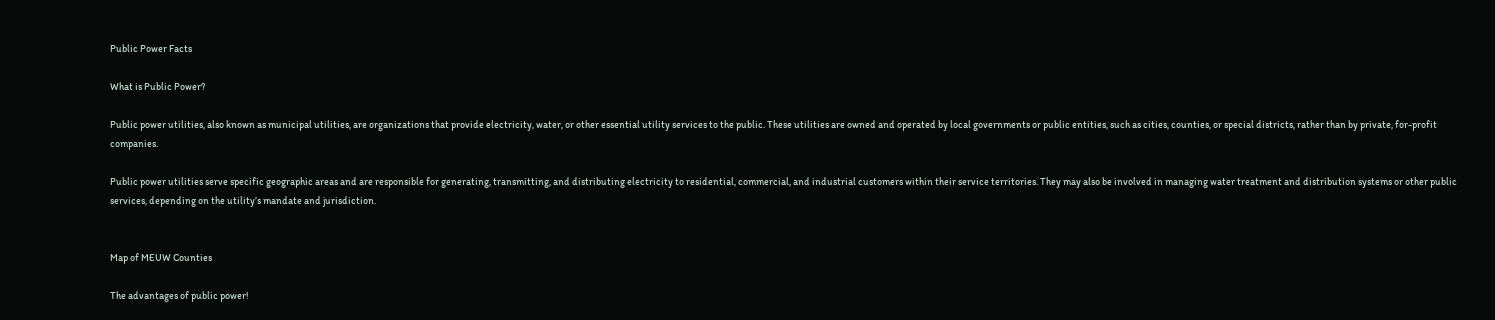Public Power Facts

What is Public Power?

Public power utilities, also known as municipal utilities, are organizations that provide electricity, water, or other essential utility services to the public. These utilities are owned and operated by local governments or public entities, such as cities, counties, or special districts, rather than by private, for-profit companies.

Public power utilities serve specific geographic areas and are responsible for generating, transmitting, and distributing electricity to residential, commercial, and industrial customers within their service territories. They may also be involved in managing water treatment and distribution systems or other public services, depending on the utility’s mandate and jurisdiction.


Map of MEUW Counties

The advantages of public power!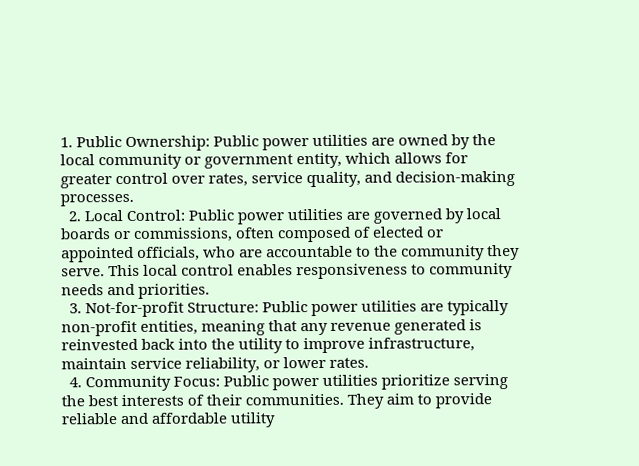1. Public Ownership: Public power utilities are owned by the local community or government entity, which allows for greater control over rates, service quality, and decision-making processes.
  2. Local Control: Public power utilities are governed by local boards or commissions, often composed of elected or appointed officials, who are accountable to the community they serve. This local control enables responsiveness to community needs and priorities.
  3. Not-for-profit Structure: Public power utilities are typically non-profit entities, meaning that any revenue generated is reinvested back into the utility to improve infrastructure, maintain service reliability, or lower rates.
  4. Community Focus: Public power utilities prioritize serving the best interests of their communities. They aim to provide reliable and affordable utility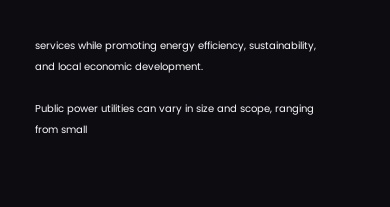services while promoting energy efficiency, sustainability, and local economic development.

Public power utilities can vary in size and scope, ranging from small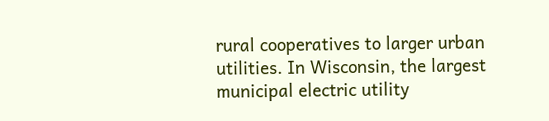rural cooperatives to larger urban utilities. In Wisconsin, the largest municipal electric utility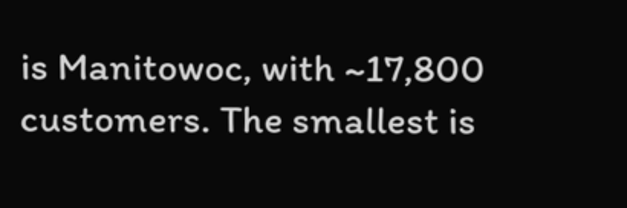is Manitowoc, with ~17,800 customers. The smallest is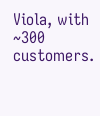Viola, with ~300 customers.